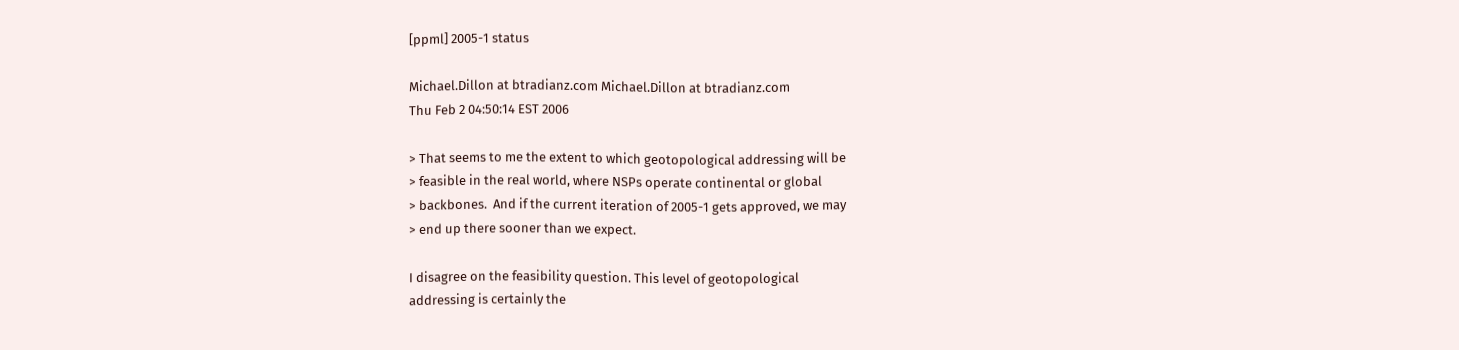[ppml] 2005-1 status

Michael.Dillon at btradianz.com Michael.Dillon at btradianz.com
Thu Feb 2 04:50:14 EST 2006

> That seems to me the extent to which geotopological addressing will be
> feasible in the real world, where NSPs operate continental or global
> backbones.  And if the current iteration of 2005-1 gets approved, we may
> end up there sooner than we expect.

I disagree on the feasibility question. This level of geotopological
addressing is certainly the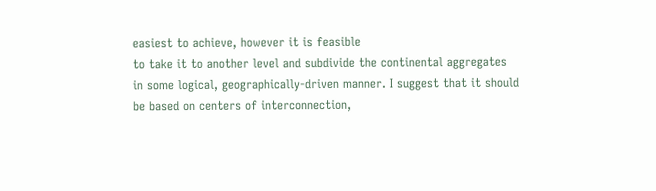easiest to achieve, however it is feasible
to take it to another level and subdivide the continental aggregates
in some logical, geographically-driven manner. I suggest that it should
be based on centers of interconnection,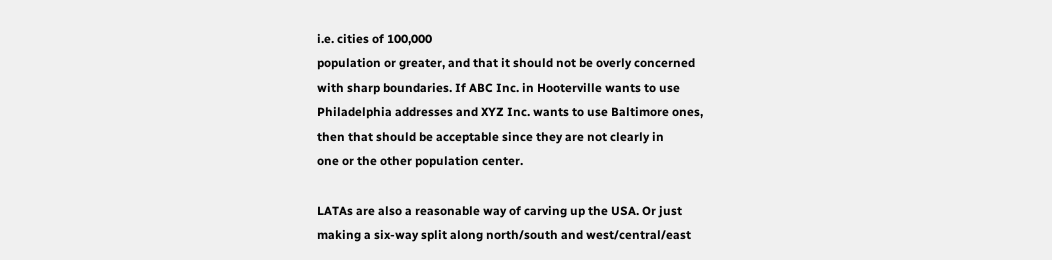i.e. cities of 100,000
population or greater, and that it should not be overly concerned
with sharp boundaries. If ABC Inc. in Hooterville wants to use
Philadelphia addresses and XYZ Inc. wants to use Baltimore ones,
then that should be acceptable since they are not clearly in
one or the other population center.

LATAs are also a reasonable way of carving up the USA. Or just
making a six-way split along north/south and west/central/east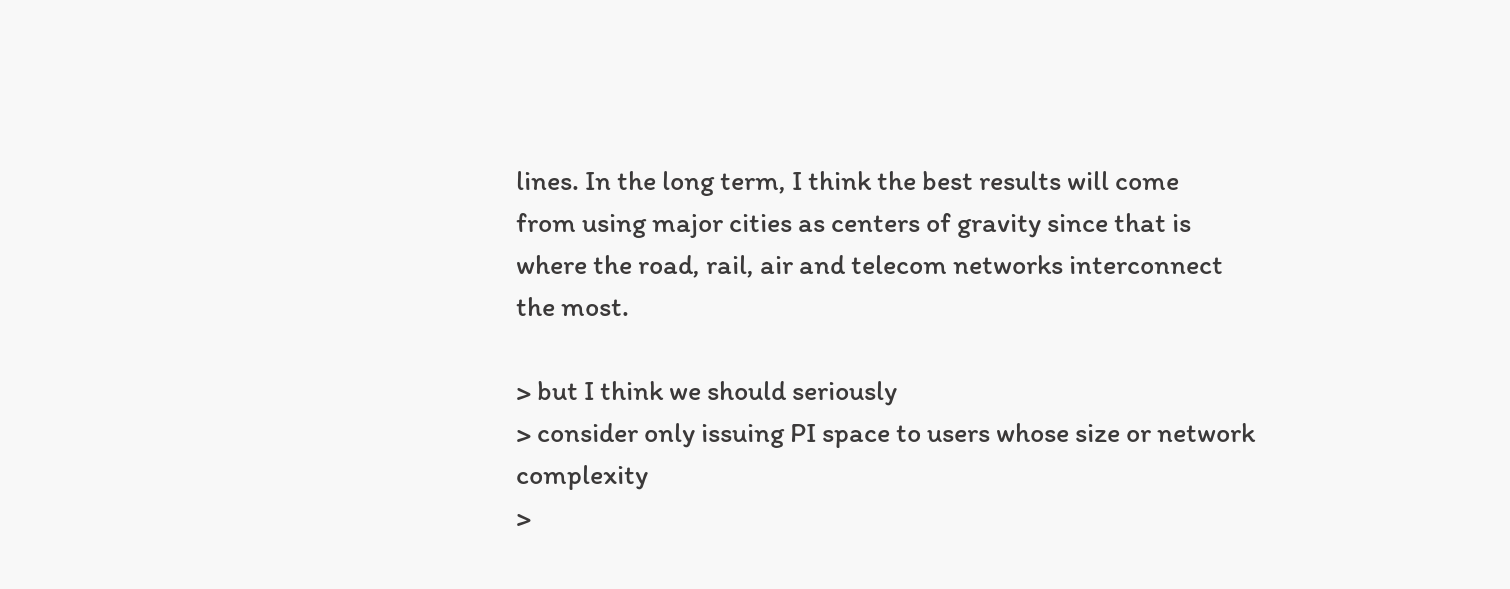lines. In the long term, I think the best results will come
from using major cities as centers of gravity since that is
where the road, rail, air and telecom networks interconnect
the most.

> but I think we should seriously
> consider only issuing PI space to users whose size or network complexity
>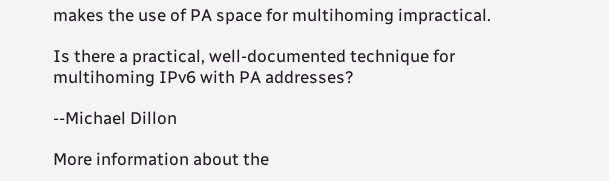makes the use of PA space for multihoming impractical.

Is there a practical, well-documented technique for
multihoming IPv6 with PA addresses?

--Michael Dillon

More information about the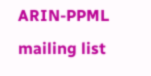ARIN-PPML mailing list